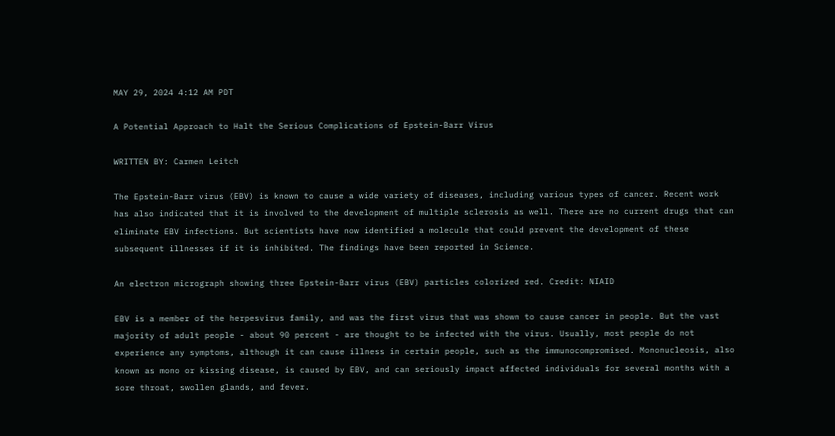MAY 29, 2024 4:12 AM PDT

A Potential Approach to Halt the Serious Complications of Epstein-Barr Virus

WRITTEN BY: Carmen Leitch

The Epstein-Barr virus (EBV) is known to cause a wide variety of diseases, including various types of cancer. Recent work has also indicated that it is involved to the development of multiple sclerosis as well. There are no current drugs that can eliminate EBV infections. But scientists have now identified a molecule that could prevent the development of these subsequent illnesses if it is inhibited. The findings have been reported in Science.

An electron micrograph showing three Epstein-Barr virus (EBV) particles colorized red. Credit: NIAID

EBV is a member of the herpesvirus family, and was the first virus that was shown to cause cancer in people. But the vast majority of adult people - about 90 percent - are thought to be infected with the virus. Usually, most people do not experience any symptoms, although it can cause illness in certain people, such as the immunocompromised. Mononucleosis, also known as mono or kissing disease, is caused by EBV, and can seriously impact affected individuals for several months with a sore throat, swollen glands, and fever.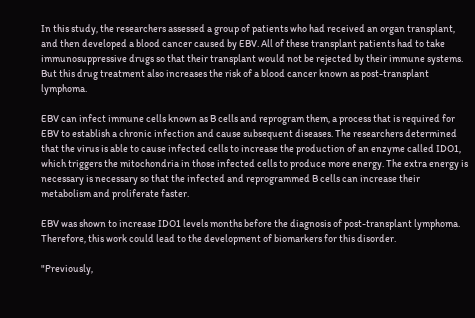In this study, the researchers assessed a group of patients who had received an organ transplant, and then developed a blood cancer caused by EBV. All of these transplant patients had to take immunosuppressive drugs so that their transplant would not be rejected by their immune systems. But this drug treatment also increases the risk of a blood cancer known as post-transplant lymphoma.

EBV can infect immune cells known as B cells and reprogram them, a process that is required for EBV to establish a chronic infection and cause subsequent diseases. The researchers determined that the virus is able to cause infected cells to increase the production of an enzyme called IDO1, which triggers the mitochondria in those infected cells to produce more energy. The extra energy is necessary is necessary so that the infected and reprogrammed B cells can increase their metabolism and proliferate faster.

EBV was shown to increase IDO1 levels months before the diagnosis of post-transplant lymphoma. Therefore, this work could lead to the development of biomarkers for this disorder.

"Previously,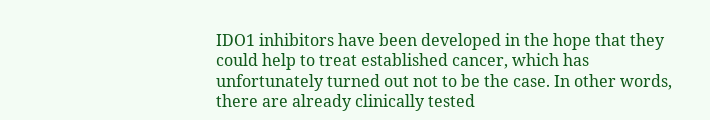IDO1 inhibitors have been developed in the hope that they could help to treat established cancer, which has unfortunately turned out not to be the case. In other words, there are already clinically tested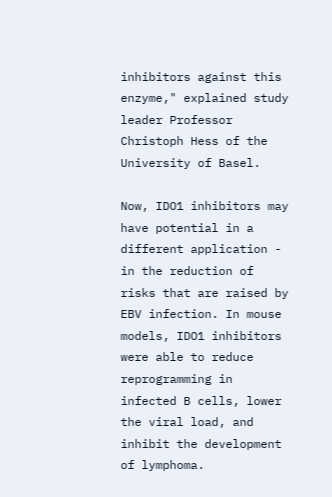inhibitors against this enzyme," explained study leader Professor Christoph Hess of the University of Basel.

Now, IDO1 inhibitors may have potential in a different application - in the reduction of risks that are raised by EBV infection. In mouse models, IDO1 inhibitors were able to reduce reprogramming in infected B cells, lower the viral load, and inhibit the development of lymphoma.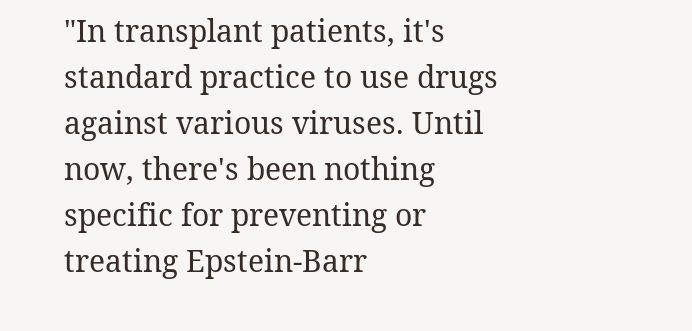"In transplant patients, it's standard practice to use drugs against various viruses. Until now, there's been nothing specific for preventing or treating Epstein-Barr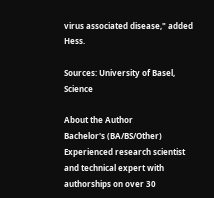virus associated disease," added Hess.

Sources: University of Basel, Science

About the Author
Bachelor's (BA/BS/Other)
Experienced research scientist and technical expert with authorships on over 30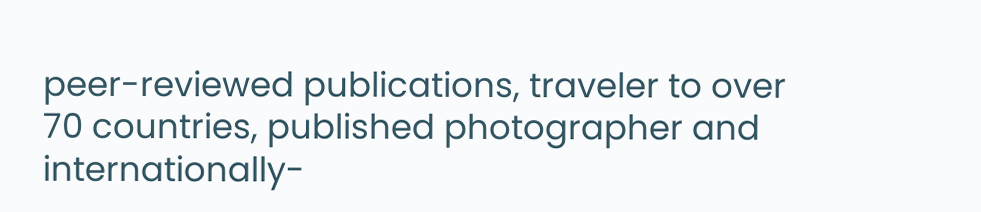peer-reviewed publications, traveler to over 70 countries, published photographer and internationally-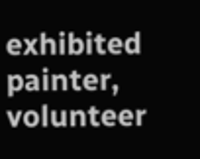exhibited painter, volunteer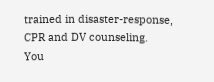trained in disaster-response, CPR and DV counseling.
You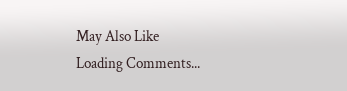May Also Like
Loading Comments...